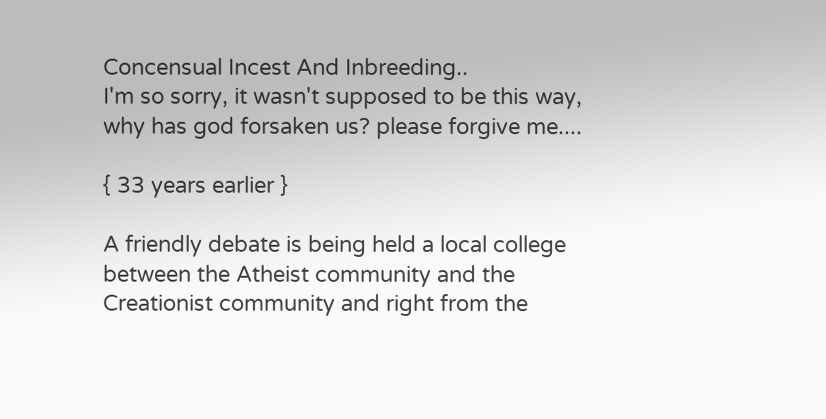Concensual Incest And Inbreeding..
I'm so sorry, it wasn't supposed to be this way, why has god forsaken us? please forgive me....

{ 33 years earlier }

A friendly debate is being held a local college between the Atheist community and the Creationist community and right from the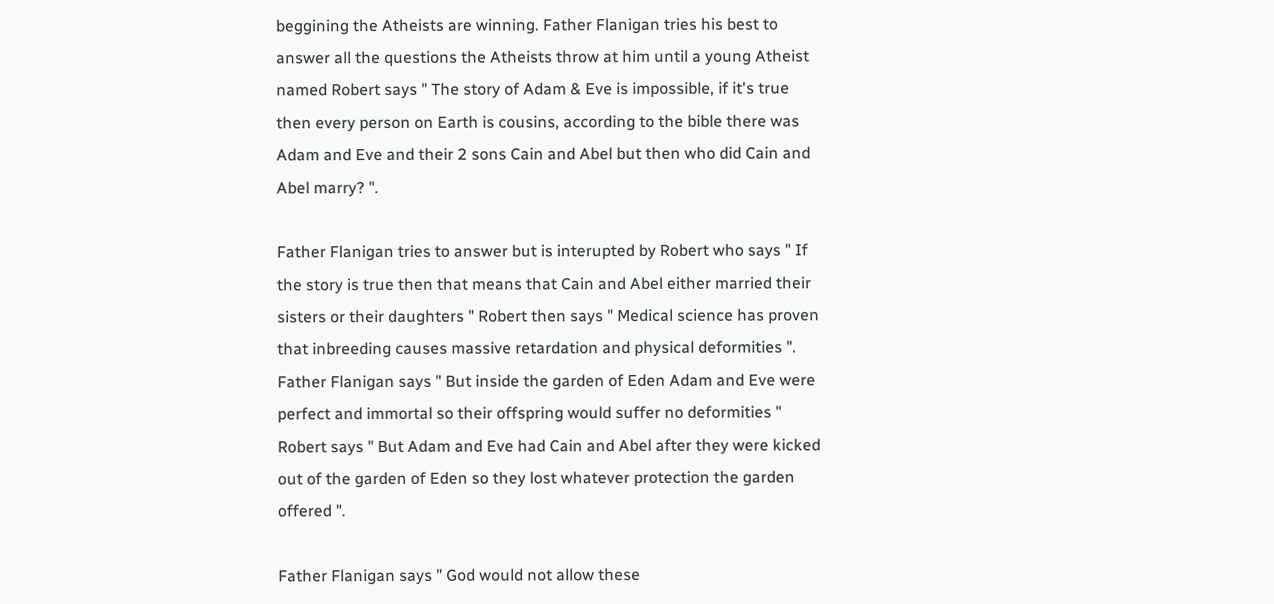beggining the Atheists are winning. Father Flanigan tries his best to answer all the questions the Atheists throw at him until a young Atheist named Robert says " The story of Adam & Eve is impossible, if it's true then every person on Earth is cousins, according to the bible there was Adam and Eve and their 2 sons Cain and Abel but then who did Cain and Abel marry? ".

Father Flanigan tries to answer but is interupted by Robert who says " If the story is true then that means that Cain and Abel either married their sisters or their daughters " Robert then says " Medical science has proven that inbreeding causes massive retardation and physical deformities ". Father Flanigan says " But inside the garden of Eden Adam and Eve were perfect and immortal so their offspring would suffer no deformities " Robert says " But Adam and Eve had Cain and Abel after they were kicked out of the garden of Eden so they lost whatever protection the garden offered ".

Father Flanigan says " God would not allow these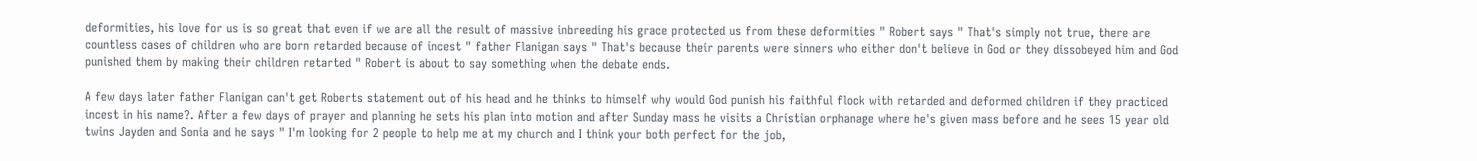deformities, his love for us is so great that even if we are all the result of massive inbreeding his grace protected us from these deformities " Robert says " That's simply not true, there are countless cases of children who are born retarded because of incest " father Flanigan says " That's because their parents were sinners who either don't believe in God or they dissobeyed him and God punished them by making their children retarted " Robert is about to say something when the debate ends.

A few days later father Flanigan can't get Roberts statement out of his head and he thinks to himself why would God punish his faithful flock with retarded and deformed children if they practiced incest in his name?. After a few days of prayer and planning he sets his plan into motion and after Sunday mass he visits a Christian orphanage where he's given mass before and he sees 15 year old twins Jayden and Sonia and he says " I'm looking for 2 people to help me at my church and I think your both perfect for the job,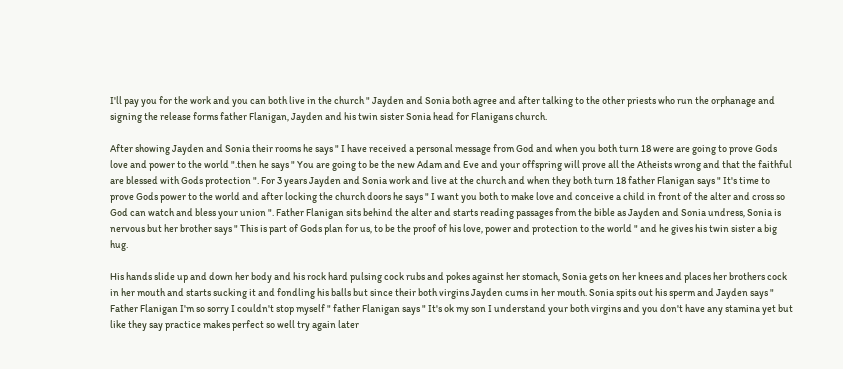I'll pay you for the work and you can both live in the church " Jayden and Sonia both agree and after talking to the other priests who run the orphanage and signing the release forms father Flanigan, Jayden and his twin sister Sonia head for Flanigans church.

After showing Jayden and Sonia their rooms he says " I have received a personal message from God and when you both turn 18 were are going to prove Gods love and power to the world ".then he says " You are going to be the new Adam and Eve and your offspring will prove all the Atheists wrong and that the faithful are blessed with Gods protection ". For 3 years Jayden and Sonia work and live at the church and when they both turn 18 father Flanigan says " It's time to prove Gods power to the world and after locking the church doors he says " I want you both to make love and conceive a child in front of the alter and cross so God can watch and bless your union ". Father Flanigan sits behind the alter and starts reading passages from the bible as Jayden and Sonia undress, Sonia is nervous but her brother says " This is part of Gods plan for us, to be the proof of his love, power and protection to the world " and he gives his twin sister a big hug.

His hands slide up and down her body and his rock hard pulsing cock rubs and pokes against her stomach, Sonia gets on her knees and places her brothers cock in her mouth and starts sucking it and fondling his balls but since their both virgins Jayden cums in her mouth. Sonia spits out his sperm and Jayden says " Father Flanigan I'm so sorry I couldn't stop myself " father Flanigan says " It's ok my son I understand your both virgins and you don't have any stamina yet but like they say practice makes perfect so well try again later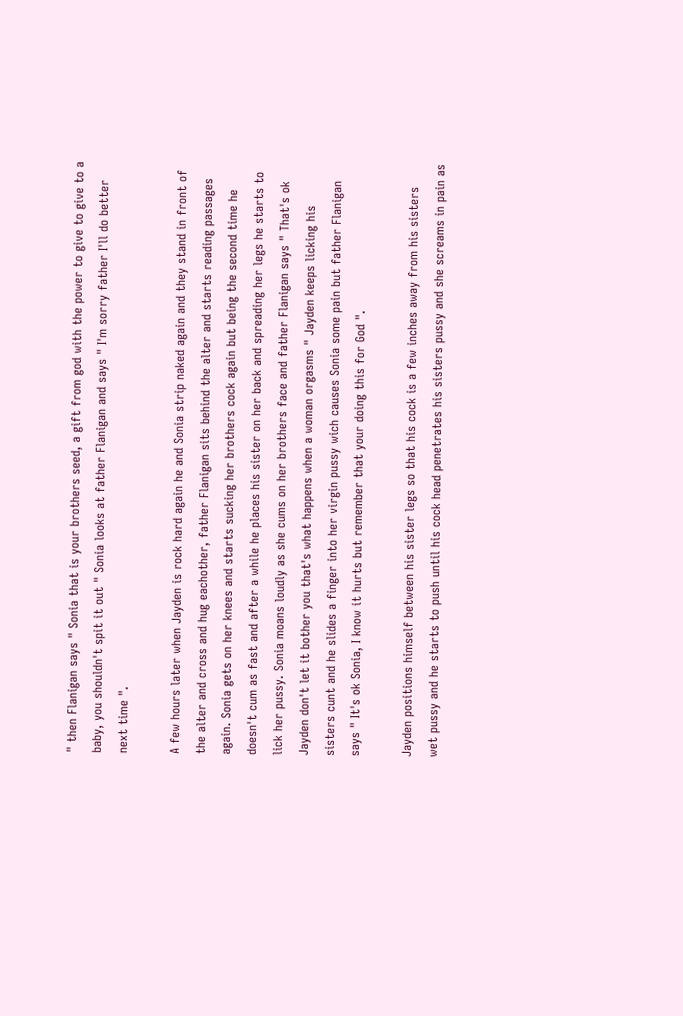" then Flanigan says " Sonia that is your brothers seed, a gift from god with the power to give to give to a baby, you shouldn't spit it out " Sonia looks at father Flanigan and says " I'm sorry father I'll do better next time ".

A few hours later when Jayden is rock hard again he and Sonia strip naked again and they stand in front of the alter and cross and hug eachother, father Flanigan sits behind the alter and starts reading passages again. Sonia gets on her knees and starts sucking her brothers cock again but being the second time he doesn't cum as fast and after a while he places his sister on her back and spreading her legs he starts to lick her pussy. Sonia moans loudly as she cums on her brothers face and father Flanigan says " That's ok Jayden don't let it bother you that's what happens when a woman orgasms " Jayden keeps licking his sisters cunt and he slides a finger into her virgin pussy wich causes Sonia some pain but father Flanigan says " It's ok Sonia, I know it hurts but remember that your doing this for God ".

Jayden positions himself between his sister legs so that his cock is a few inches away from his sisters wet pussy and he starts to push until his cock head penetrates his sisters pussy and she screams in pain as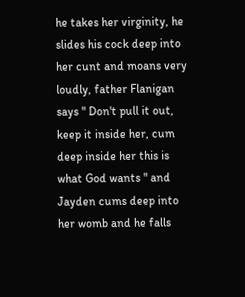he takes her virginity, he slides his cock deep into her cunt and moans very loudly, father Flanigan says " Don't pull it out, keep it inside her, cum deep inside her this is what God wants " and Jayden cums deep into her womb and he falls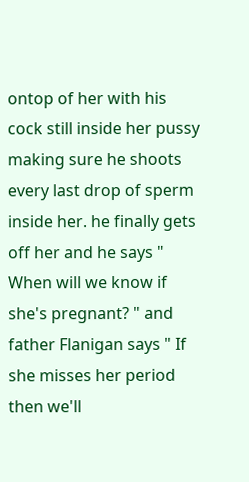ontop of her with his cock still inside her pussy making sure he shoots every last drop of sperm inside her. he finally gets off her and he says " When will we know if she's pregnant? " and father Flanigan says " If she misses her period then we'll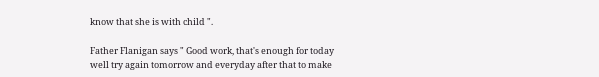know that she is with child ".

Father Flanigan says " Good work, that's enough for today well try again tomorrow and everyday after that to make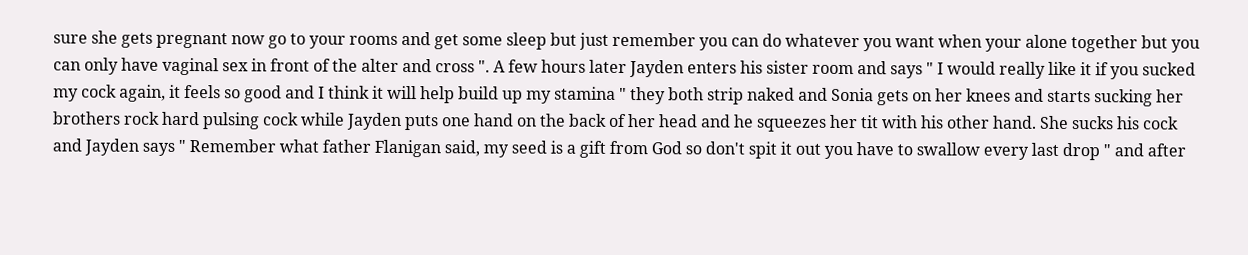sure she gets pregnant now go to your rooms and get some sleep but just remember you can do whatever you want when your alone together but you can only have vaginal sex in front of the alter and cross ". A few hours later Jayden enters his sister room and says " I would really like it if you sucked my cock again, it feels so good and I think it will help build up my stamina " they both strip naked and Sonia gets on her knees and starts sucking her brothers rock hard pulsing cock while Jayden puts one hand on the back of her head and he squeezes her tit with his other hand. She sucks his cock and Jayden says " Remember what father Flanigan said, my seed is a gift from God so don't spit it out you have to swallow every last drop " and after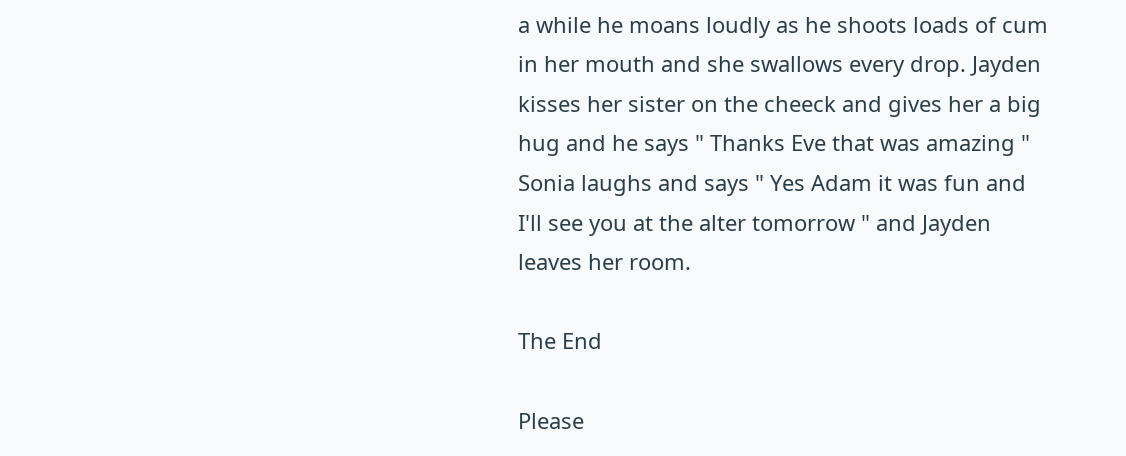a while he moans loudly as he shoots loads of cum in her mouth and she swallows every drop. Jayden kisses her sister on the cheeck and gives her a big hug and he says " Thanks Eve that was amazing " Sonia laughs and says " Yes Adam it was fun and I'll see you at the alter tomorrow " and Jayden leaves her room.

The End

Please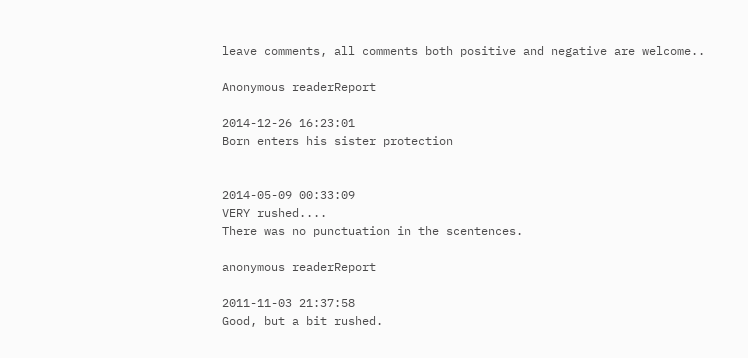leave comments, all comments both positive and negative are welcome..

Anonymous readerReport

2014-12-26 16:23:01
Born enters his sister protection


2014-05-09 00:33:09
VERY rushed....
There was no punctuation in the scentences.

anonymous readerReport

2011-11-03 21:37:58
Good, but a bit rushed.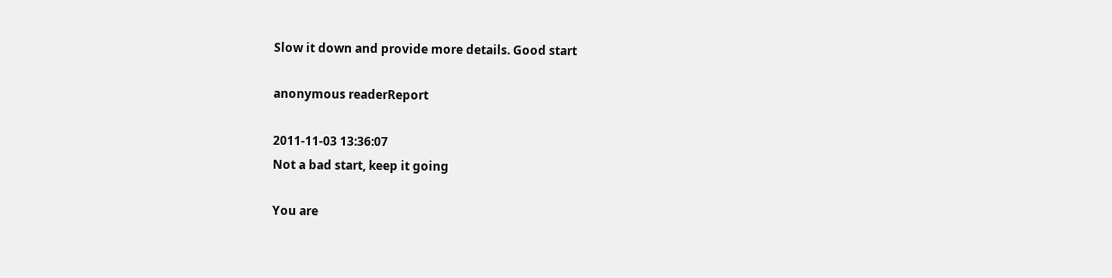Slow it down and provide more details. Good start

anonymous readerReport

2011-11-03 13:36:07
Not a bad start, keep it going

You are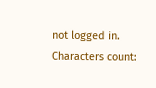not logged in.
Characters count: